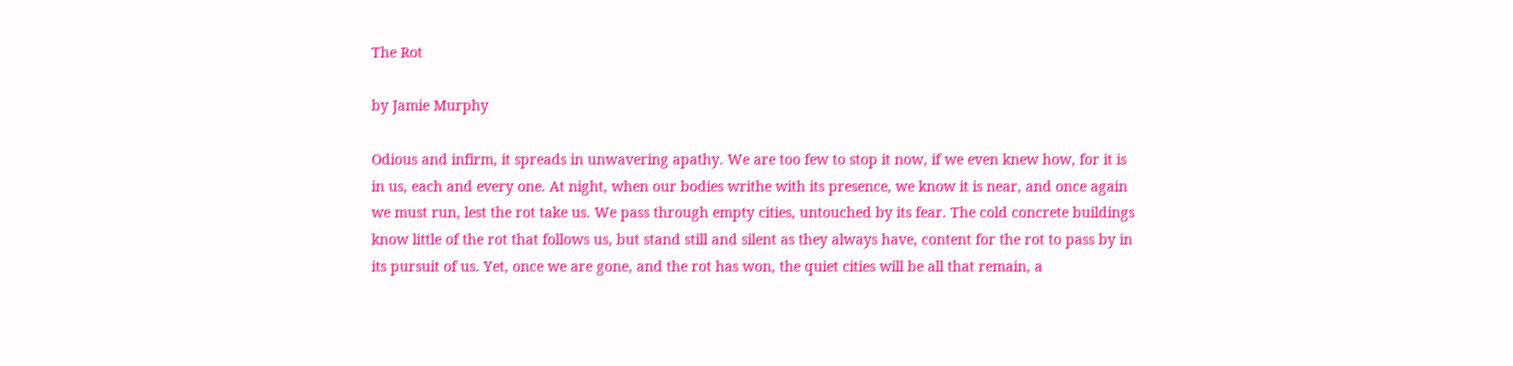The Rot

by Jamie Murphy

Odious and infirm, it spreads in unwavering apathy. We are too few to stop it now, if we even knew how, for it is in us, each and every one. At night, when our bodies writhe with its presence, we know it is near, and once again we must run, lest the rot take us. We pass through empty cities, untouched by its fear. The cold concrete buildings know little of the rot that follows us, but stand still and silent as they always have, content for the rot to pass by in its pursuit of us. Yet, once we are gone, and the rot has won, the quiet cities will be all that remain, a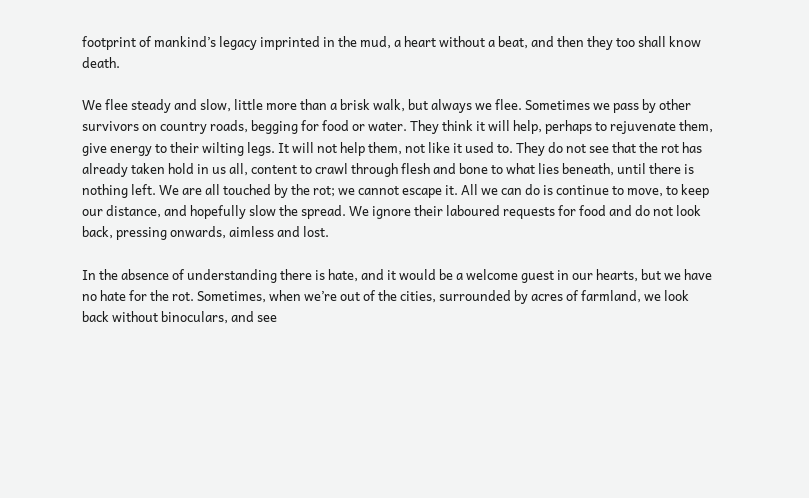footprint of mankind’s legacy imprinted in the mud, a heart without a beat, and then they too shall know death.

We flee steady and slow, little more than a brisk walk, but always we flee. Sometimes we pass by other survivors on country roads, begging for food or water. They think it will help, perhaps to rejuvenate them, give energy to their wilting legs. It will not help them, not like it used to. They do not see that the rot has already taken hold in us all, content to crawl through flesh and bone to what lies beneath, until there is nothing left. We are all touched by the rot; we cannot escape it. All we can do is continue to move, to keep our distance, and hopefully slow the spread. We ignore their laboured requests for food and do not look back, pressing onwards, aimless and lost.

In the absence of understanding there is hate, and it would be a welcome guest in our hearts, but we have no hate for the rot. Sometimes, when we’re out of the cities, surrounded by acres of farmland, we look back without binoculars, and see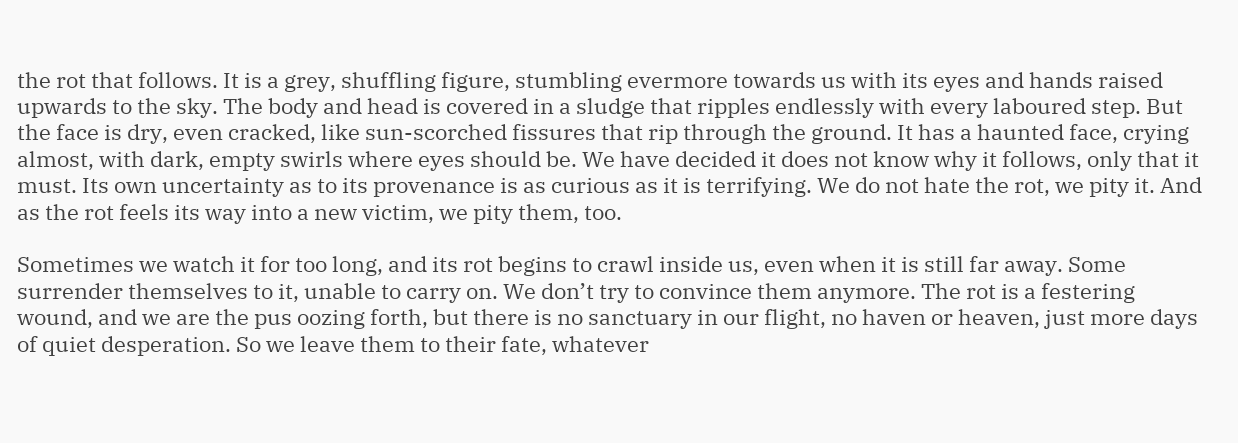the rot that follows. It is a grey, shuffling figure, stumbling evermore towards us with its eyes and hands raised upwards to the sky. The body and head is covered in a sludge that ripples endlessly with every laboured step. But the face is dry, even cracked, like sun-scorched fissures that rip through the ground. It has a haunted face, crying almost, with dark, empty swirls where eyes should be. We have decided it does not know why it follows, only that it must. Its own uncertainty as to its provenance is as curious as it is terrifying. We do not hate the rot, we pity it. And as the rot feels its way into a new victim, we pity them, too.

Sometimes we watch it for too long, and its rot begins to crawl inside us, even when it is still far away. Some surrender themselves to it, unable to carry on. We don’t try to convince them anymore. The rot is a festering wound, and we are the pus oozing forth, but there is no sanctuary in our flight, no haven or heaven, just more days of quiet desperation. So we leave them to their fate, whatever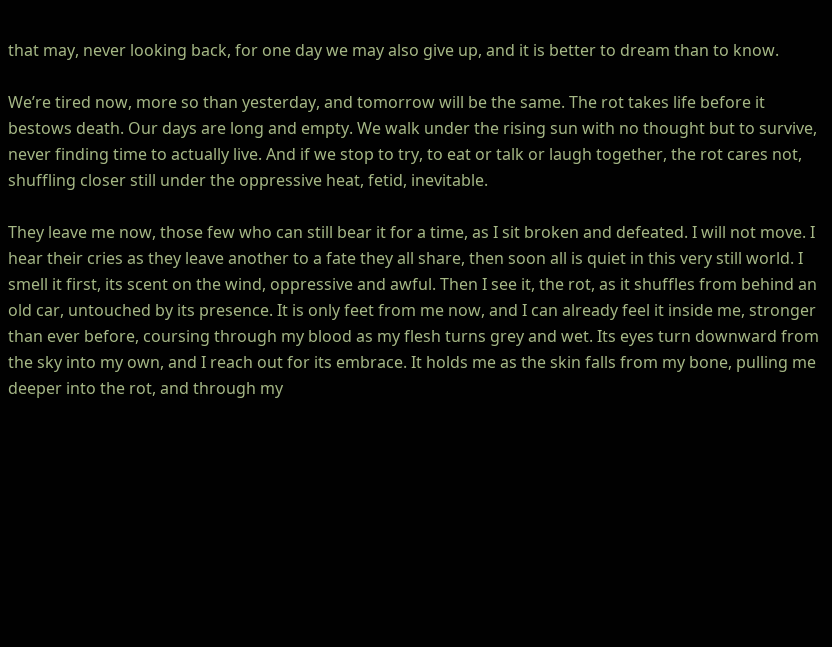that may, never looking back, for one day we may also give up, and it is better to dream than to know.

We’re tired now, more so than yesterday, and tomorrow will be the same. The rot takes life before it bestows death. Our days are long and empty. We walk under the rising sun with no thought but to survive, never finding time to actually live. And if we stop to try, to eat or talk or laugh together, the rot cares not, shuffling closer still under the oppressive heat, fetid, inevitable.

They leave me now, those few who can still bear it for a time, as I sit broken and defeated. I will not move. I hear their cries as they leave another to a fate they all share, then soon all is quiet in this very still world. I smell it first, its scent on the wind, oppressive and awful. Then I see it, the rot, as it shuffles from behind an old car, untouched by its presence. It is only feet from me now, and I can already feel it inside me, stronger than ever before, coursing through my blood as my flesh turns grey and wet. Its eyes turn downward from the sky into my own, and I reach out for its embrace. It holds me as the skin falls from my bone, pulling me deeper into the rot, and through my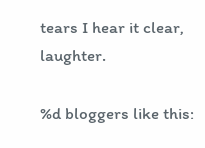tears I hear it clear, laughter.

%d bloggers like this: